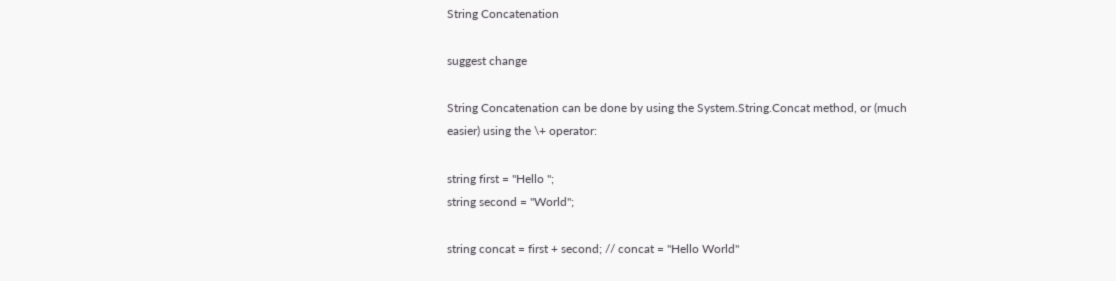String Concatenation

suggest change

String Concatenation can be done by using the System.String.Concat method, or (much easier) using the \+ operator:

string first = "Hello ";
string second = "World";

string concat = first + second; // concat = "Hello World"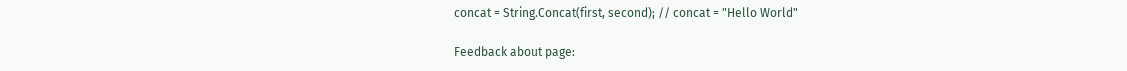concat = String.Concat(first, second); // concat = "Hello World"

Feedback about page: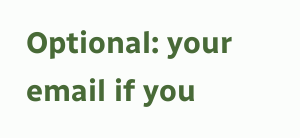Optional: your email if you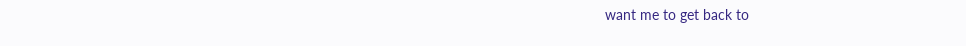want me to get back to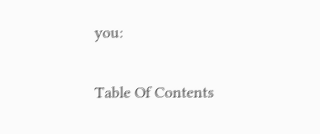you:

Table Of Contents